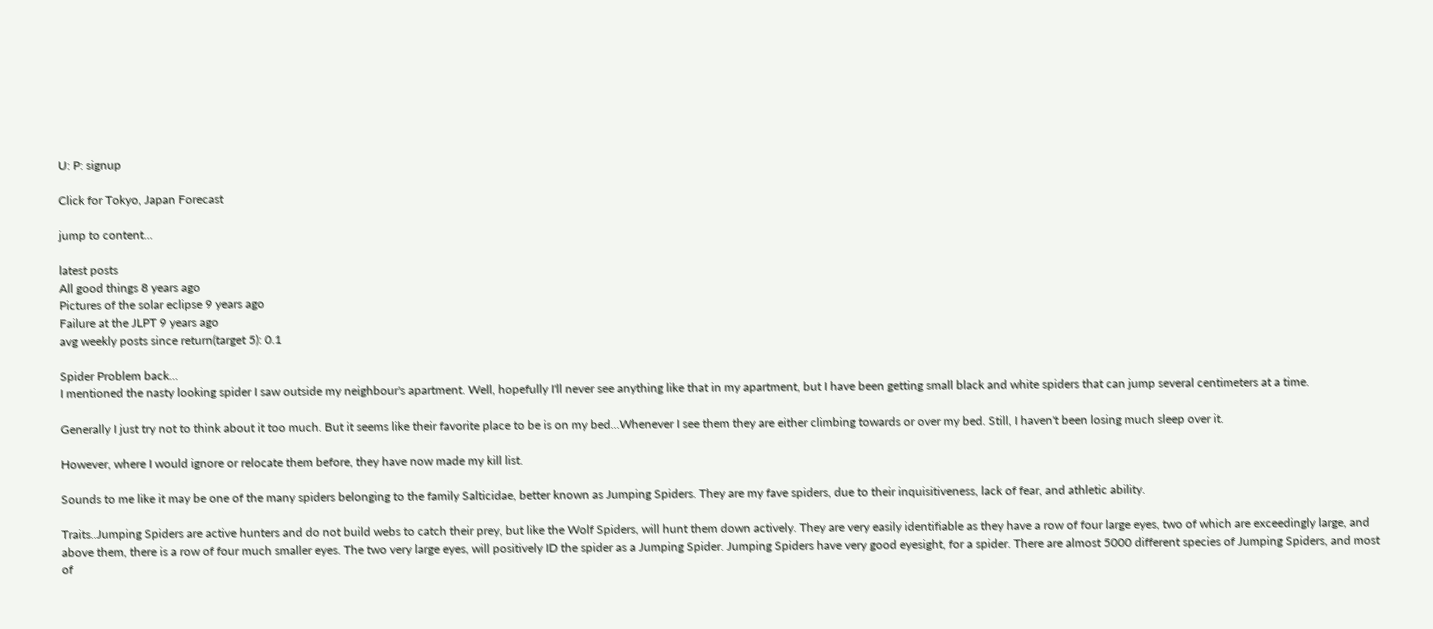U: P: signup

Click for Tokyo, Japan Forecast

jump to content...

latest posts
All good things 8 years ago
Pictures of the solar eclipse 9 years ago
Failure at the JLPT 9 years ago
avg weekly posts since return(target 5): 0.1

Spider Problem back...
I mentioned the nasty looking spider I saw outside my neighbour's apartment. Well, hopefully I'll never see anything like that in my apartment, but I have been getting small black and white spiders that can jump several centimeters at a time.

Generally I just try not to think about it too much. But it seems like their favorite place to be is on my bed...Whenever I see them they are either climbing towards or over my bed. Still, I haven't been losing much sleep over it.

However, where I would ignore or relocate them before, they have now made my kill list.

Sounds to me like it may be one of the many spiders belonging to the family Salticidae, better known as Jumping Spiders. They are my fave spiders, due to their inquisitiveness, lack of fear, and athletic ability.

Traits..Jumping Spiders are active hunters and do not build webs to catch their prey, but like the Wolf Spiders, will hunt them down actively. They are very easily identifiable as they have a row of four large eyes, two of which are exceedingly large, and above them, there is a row of four much smaller eyes. The two very large eyes, will positively ID the spider as a Jumping Spider. Jumping Spiders have very good eyesight, for a spider. There are almost 5000 different species of Jumping Spiders, and most of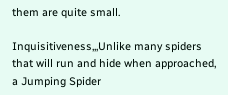them are quite small.

Inquisitiveness,,,Unlike many spiders that will run and hide when approached, a Jumping Spider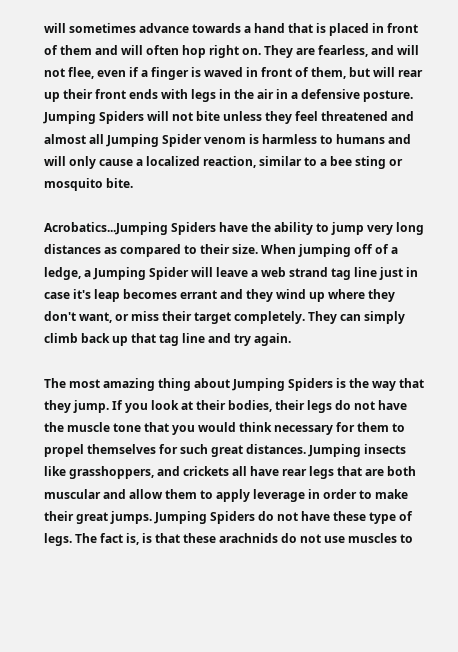will sometimes advance towards a hand that is placed in front of them and will often hop right on. They are fearless, and will not flee, even if a finger is waved in front of them, but will rear up their front ends with legs in the air in a defensive posture. Jumping Spiders will not bite unless they feel threatened and almost all Jumping Spider venom is harmless to humans and will only cause a localized reaction, similar to a bee sting or mosquito bite.

Acrobatics...Jumping Spiders have the ability to jump very long distances as compared to their size. When jumping off of a ledge, a Jumping Spider will leave a web strand tag line just in case it's leap becomes errant and they wind up where they don't want, or miss their target completely. They can simply climb back up that tag line and try again.

The most amazing thing about Jumping Spiders is the way that they jump. If you look at their bodies, their legs do not have the muscle tone that you would think necessary for them to propel themselves for such great distances. Jumping insects like grasshoppers, and crickets all have rear legs that are both muscular and allow them to apply leverage in order to make their great jumps. Jumping Spiders do not have these type of legs. The fact is, is that these arachnids do not use muscles to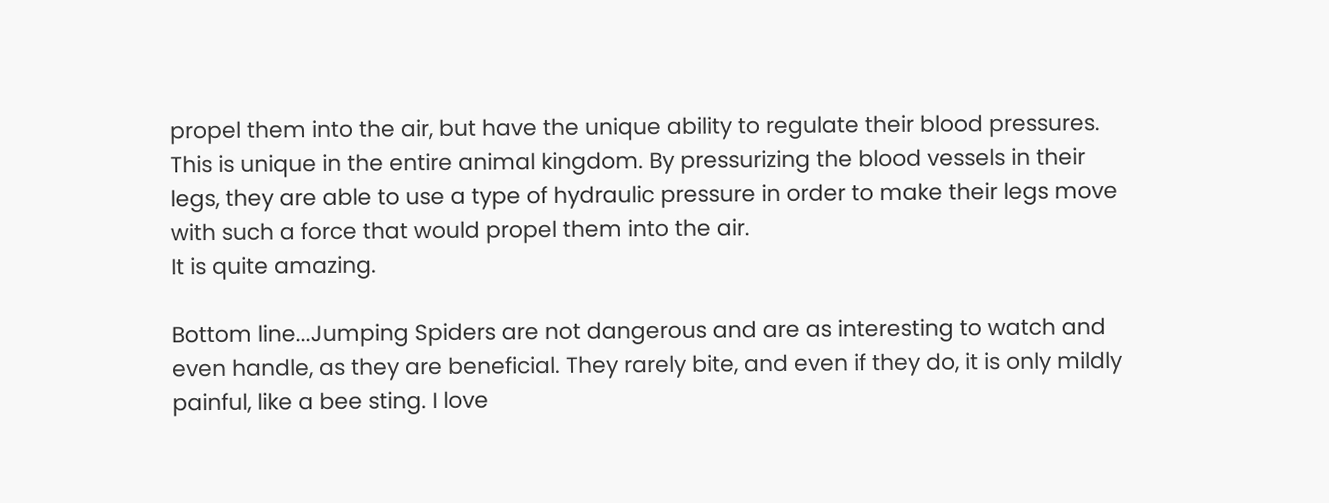propel them into the air, but have the unique ability to regulate their blood pressures. This is unique in the entire animal kingdom. By pressurizing the blood vessels in their legs, they are able to use a type of hydraulic pressure in order to make their legs move with such a force that would propel them into the air.
It is quite amazing.

Bottom line...Jumping Spiders are not dangerous and are as interesting to watch and even handle, as they are beneficial. They rarely bite, and even if they do, it is only mildly painful, like a bee sting. I love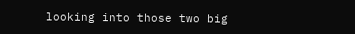looking into those two big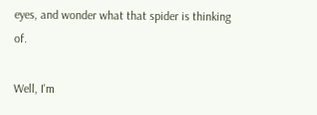eyes, and wonder what that spider is thinking of.

Well, I'm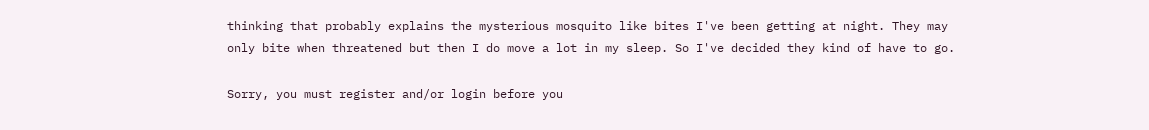thinking that probably explains the mysterious mosquito like bites I've been getting at night. They may only bite when threatened but then I do move a lot in my sleep. So I've decided they kind of have to go.

Sorry, you must register and/or login before you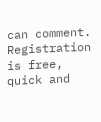can comment. Registration is free, quick and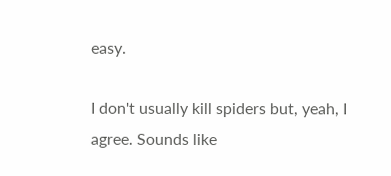easy.

I don't usually kill spiders but, yeah, I agree. Sounds like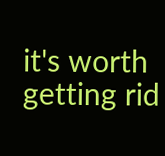it's worth getting rid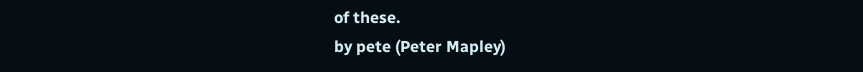of these.
by pete (Peter Mapley)